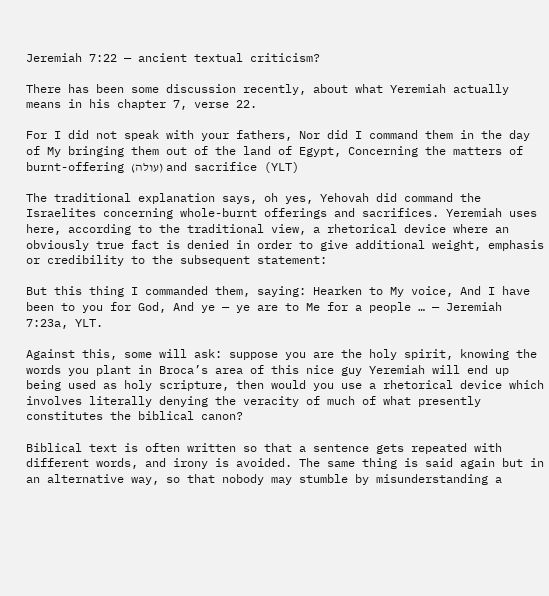Jeremiah 7:22 — ancient textual criticism?

There has been some discussion recently, about what Yeremiah actually means in his chapter 7, verse 22.

For I did not speak with your fathers, Nor did I command them in the day of My bringing them out of the land of Egypt, Concerning the matters of burnt-offering (עולה) and sacrifice (YLT)

The traditional explanation says, oh yes, Yehovah did command the Israelites concerning whole-burnt offerings and sacrifices. Yeremiah uses here, according to the traditional view, a rhetorical device where an obviously true fact is denied in order to give additional weight, emphasis or credibility to the subsequent statement:

But this thing I commanded them, saying: Hearken to My voice, And I have been to you for God, And ye — ye are to Me for a people … — Jeremiah 7:23a, YLT.

Against this, some will ask: suppose you are the holy spirit, knowing the words you plant in Broca’s area of this nice guy Yeremiah will end up being used as holy scripture, then would you use a rhetorical device which involves literally denying the veracity of much of what presently constitutes the biblical canon?

Biblical text is often written so that a sentence gets repeated with different words, and irony is avoided. The same thing is said again but in an alternative way, so that nobody may stumble by misunderstanding a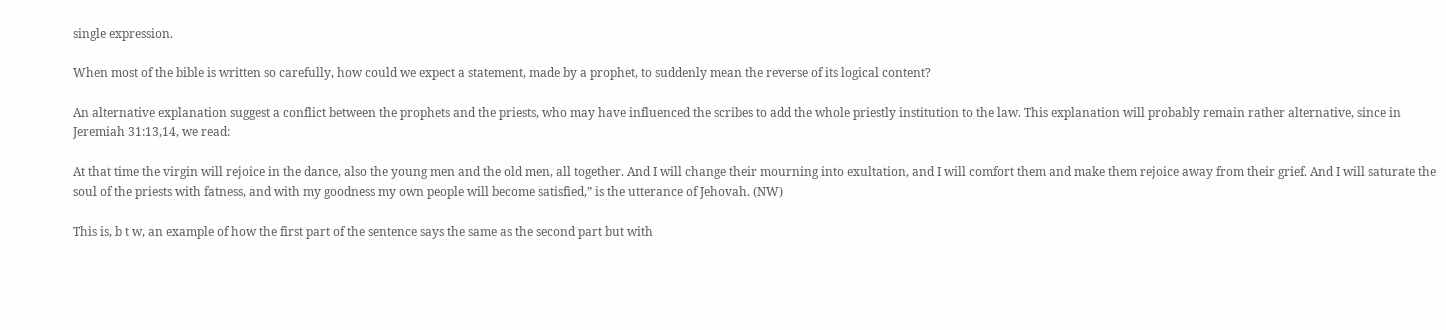single expression.

When most of the bible is written so carefully, how could we expect a statement, made by a prophet, to suddenly mean the reverse of its logical content?

An alternative explanation suggest a conflict between the prophets and the priests, who may have influenced the scribes to add the whole priestly institution to the law. This explanation will probably remain rather alternative, since in Jeremiah 31:13,14, we read:

At that time the virgin will rejoice in the dance, also the young men and the old men, all together. And I will change their mourning into exultation, and I will comfort them and make them rejoice away from their grief. And I will saturate the soul of the priests with fatness, and with my goodness my own people will become satisfied,” is the utterance of Jehovah. (NW)

This is, b t w, an example of how the first part of the sentence says the same as the second part but with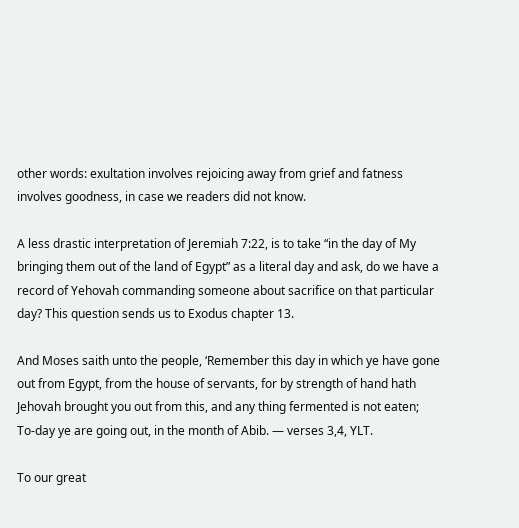other words: exultation involves rejoicing away from grief and fatness involves goodness, in case we readers did not know.

A less drastic interpretation of Jeremiah 7:22, is to take “in the day of My bringing them out of the land of Egypt” as a literal day and ask, do we have a record of Yehovah commanding someone about sacrifice on that particular day? This question sends us to Exodus chapter 13.

And Moses saith unto the people, ‘Remember this day in which ye have gone out from Egypt, from the house of servants, for by strength of hand hath Jehovah brought you out from this, and any thing fermented is not eaten;
To-day ye are going out, in the month of Abib. — verses 3,4, YLT.

To our great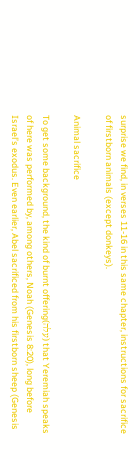surprise we find, in verses 11-16 in this same chapter, instructions for sacrifice of firstborn animals (except donkeys).

Animal sacrifice

To get some background, the kind of burnt offering(עלה) that Yeremiah speaks of here was performed by, among others, Noah (Genesis 8:20), long before Israel’s exodus. Even earlier, Abel sacrificed from his firstborn sheep (Genesis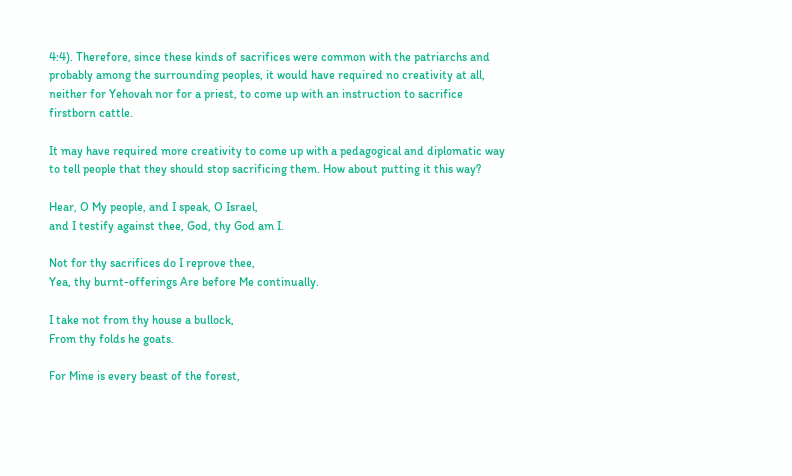4:4). Therefore, since these kinds of sacrifices were common with the patriarchs and probably among the surrounding peoples, it would have required no creativity at all, neither for Yehovah nor for a priest, to come up with an instruction to sacrifice firstborn cattle.

It may have required more creativity to come up with a pedagogical and diplomatic way to tell people that they should stop sacrificing them. How about putting it this way?

Hear, O My people, and I speak, O Israel,
and I testify against thee, God, thy God am I.

Not for thy sacrifices do I reprove thee,
Yea, thy burnt-offerings Are before Me continually.

I take not from thy house a bullock,
From thy folds he goats.

For Mine is every beast of the forest,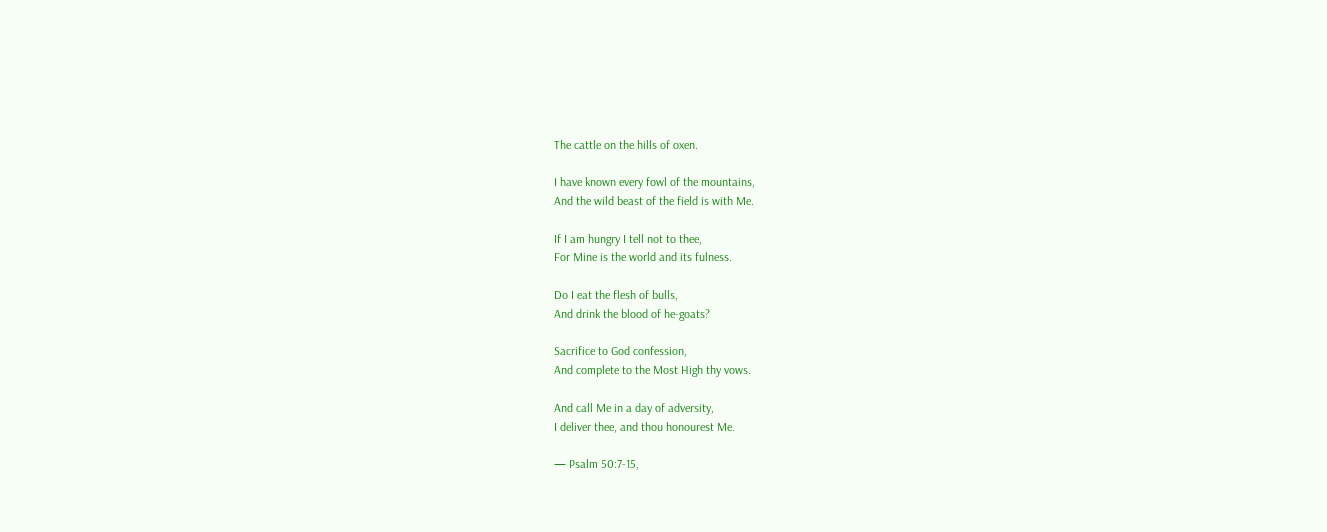The cattle on the hills of oxen.

I have known every fowl of the mountains,
And the wild beast of the field is with Me.

If I am hungry I tell not to thee,
For Mine is the world and its fulness.

Do I eat the flesh of bulls,
And drink the blood of he-goats?

Sacrifice to God confession,
And complete to the Most High thy vows.

And call Me in a day of adversity,
I deliver thee, and thou honourest Me.

— Psalm 50:7-15,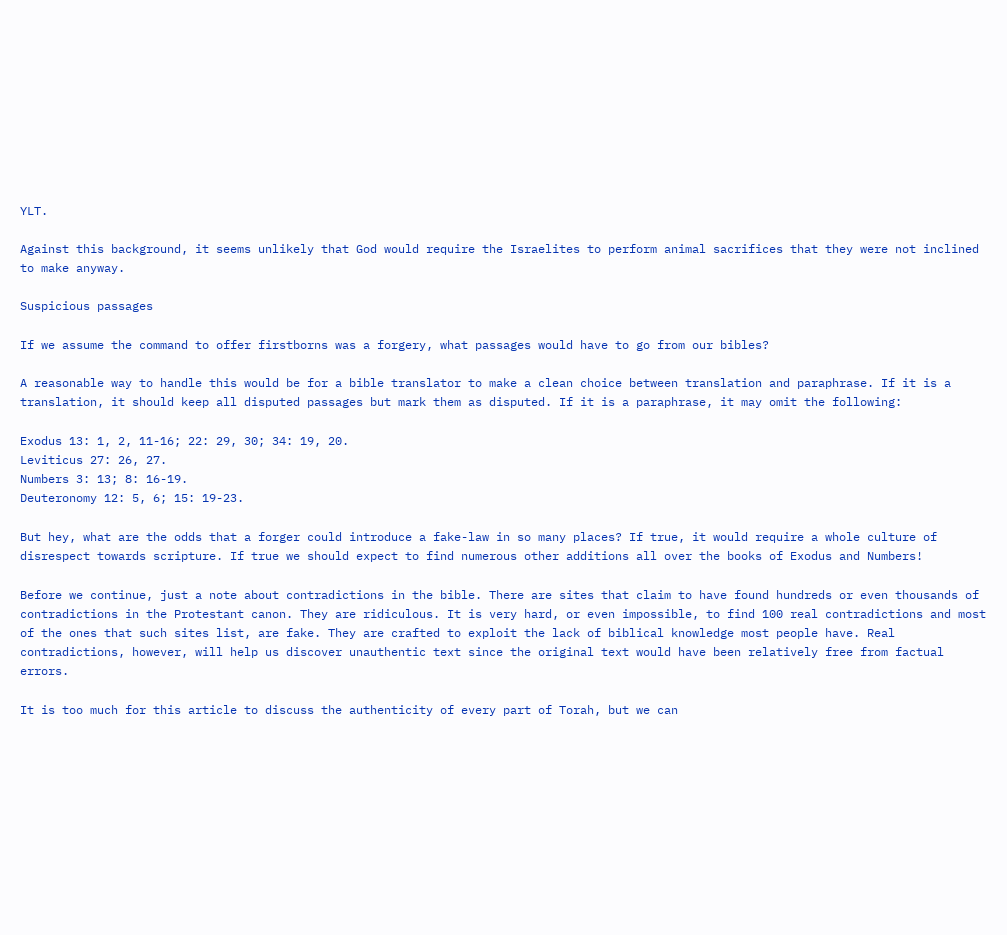YLT.

Against this background, it seems unlikely that God would require the Israelites to perform animal sacrifices that they were not inclined to make anyway.

Suspicious passages

If we assume the command to offer firstborns was a forgery, what passages would have to go from our bibles?

A reasonable way to handle this would be for a bible translator to make a clean choice between translation and paraphrase. If it is a translation, it should keep all disputed passages but mark them as disputed. If it is a paraphrase, it may omit the following:

Exodus 13: 1, 2, 11-16; 22: 29, 30; 34: 19, 20.
Leviticus 27: 26, 27.
Numbers 3: 13; 8: 16-19.
Deuteronomy 12: 5, 6; 15: 19-23.

But hey, what are the odds that a forger could introduce a fake-law in so many places? If true, it would require a whole culture of disrespect towards scripture. If true we should expect to find numerous other additions all over the books of Exodus and Numbers!

Before we continue, just a note about contradictions in the bible. There are sites that claim to have found hundreds or even thousands of contradictions in the Protestant canon. They are ridiculous. It is very hard, or even impossible, to find 100 real contradictions and most of the ones that such sites list, are fake. They are crafted to exploit the lack of biblical knowledge most people have. Real contradictions, however, will help us discover unauthentic text since the original text would have been relatively free from factual errors.

It is too much for this article to discuss the authenticity of every part of Torah, but we can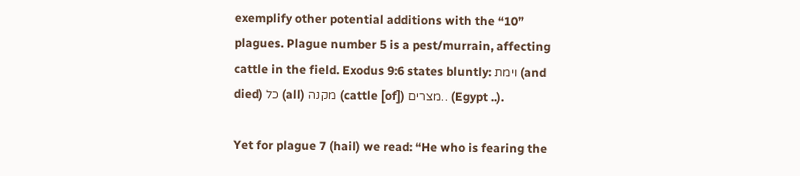exemplify other potential additions with the “10” plagues. Plague number 5 is a pest/murrain, affecting cattle in the field. Exodus 9:6 states bluntly: וימת (and died) כל (all) מקנה (cattle [of]) מצרים.. (Egypt ..).

Yet for plague 7 (hail) we read: “He who is fearing the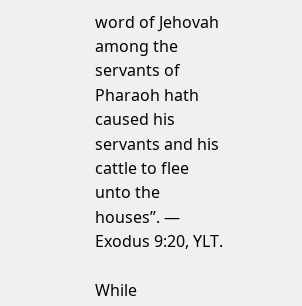word of Jehovah among the servants of Pharaoh hath caused his servants and his cattle to flee unto the houses”. — Exodus 9:20, YLT.

While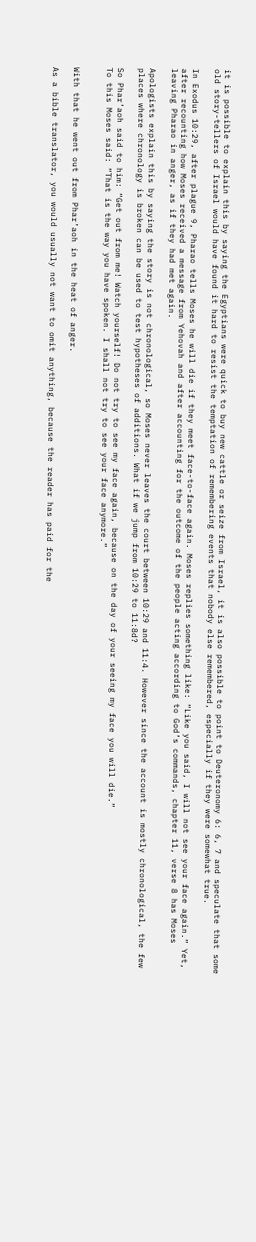it is possible to explain this by saying the Egyptians were quick to buy new cattle or seize from Israel, it is also possible to point to Deuteronomy 6: 6, 7 and speculate that some old story-tellers of Israel would have found it hard to resist the temptation of remembering events that nobody else remembered, especially if they were somewhat true.

In Exodus 10:29, after plague 9, Pharao tells Moses he will die if they meet face-to-face again. Moses replies something like: “Like you said, I will not see your face again.” Yet, after recounting how Moses received a message from Yehovah and after accounting for the outcome of the people acting according to God’s commands, chapter 11, verse 8 has Moses leaving Pharao in anger, as if they had met again.

Apologists explain this by saying the story is not chronological, so Moses never leaves the court between 10:29 and 11:4. However since the account is mostly chronological, the few places where chronology is broken can be used to test hypotheses of additions. What if we jump from 10:29 to 11:8d?

So Phar’aoh said to him: “Get out from me! Watch yourself! Do not try to see my face again, because on the day of your seeing my face you will die.”
To this Moses said: “That is the way you have spoken. I shall not try to see your face anymore.”


With that he went out from Phar’aoh in the heat of anger.

As a bible translator, you would usually not want to omit anything, because the reader has paid for the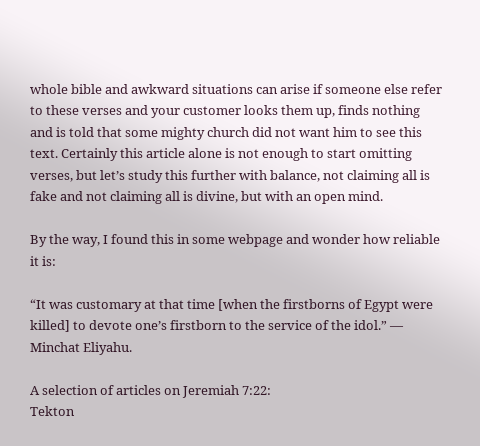whole bible and awkward situations can arise if someone else refer to these verses and your customer looks them up, finds nothing and is told that some mighty church did not want him to see this text. Certainly this article alone is not enough to start omitting verses, but let’s study this further with balance, not claiming all is fake and not claiming all is divine, but with an open mind.

By the way, I found this in some webpage and wonder how reliable it is:

“It was customary at that time [when the firstborns of Egypt were killed] to devote one’s firstborn to the service of the idol.” — Minchat Eliyahu.

A selection of articles on Jeremiah 7:22:
Tekton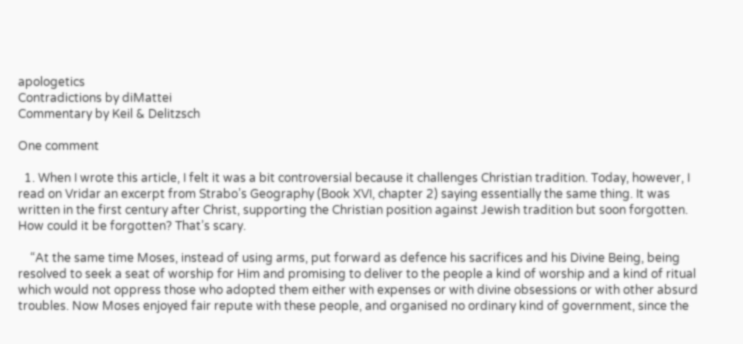apologetics
Contradictions by diMattei
Commentary by Keil & Delitzsch

One comment

  1. When I wrote this article, I felt it was a bit controversial because it challenges Christian tradition. Today, however, I read on Vridar an excerpt from Strabo’s Geography (Book XVI, chapter 2) saying essentially the same thing. It was written in the first century after Christ, supporting the Christian position against Jewish tradition but soon forgotten. How could it be forgotten? That’s scary.

    “At the same time Moses, instead of using arms, put forward as defence his sacrifices and his Divine Being, being resolved to seek a seat of worship for Him and promising to deliver to the people a kind of worship and a kind of ritual which would not oppress those who adopted them either with expenses or with divine obsessions or with other absurd troubles. Now Moses enjoyed fair repute with these people, and organised no ordinary kind of government, since the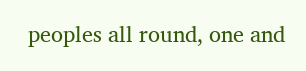peoples all round, one and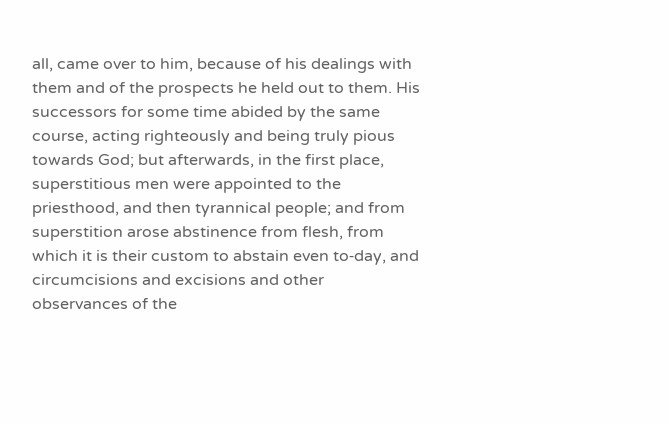all, came over to him, because of his dealings with them and of the prospects he held out to them. His successors for some time abided by the same course, acting righteously and being truly pious towards God; but afterwards, in the first place, superstitious men were appointed to the priesthood, and then tyrannical people; and from superstition arose abstinence from flesh, from which it is their custom to abstain even to‑day, and circumcisions and excisions and other observances of the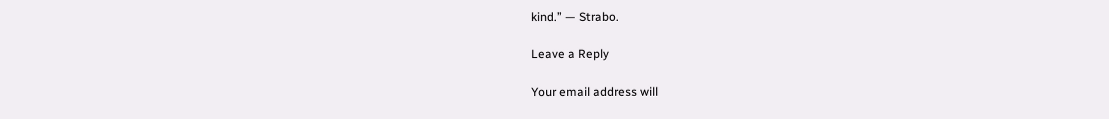kind.” — Strabo.

Leave a Reply

Your email address will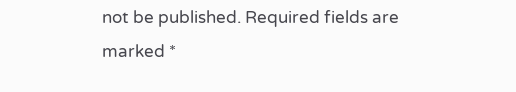not be published. Required fields are marked *